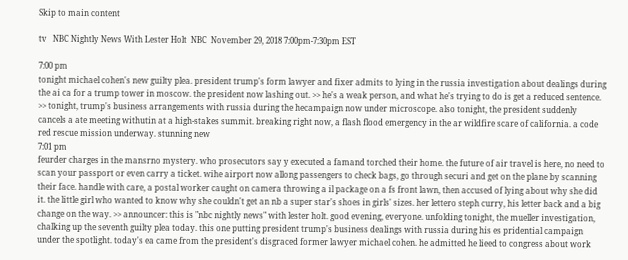Skip to main content

tv   NBC Nightly News With Lester Holt  NBC  November 29, 2018 7:00pm-7:30pm EST

7:00 pm
tonight michael cohen's new guilty plea. president trump's form lawyer and fixer admits to lying in the russia investigation about dealings during the ai ca for a trump tower in moscow. the president now lashing out. >> he's a weak person, and what he's trying to do is get a reduced sentence. >> tonight, trump's business arrangements with russia during the hecampaign now under microscope. also tonight, the president suddenly cancels a ate meeting withutin at a high-stakes summit. breaking right now, a flash flood emergency in the ar wildfire scare of california. a code red rescue mission underway. stunning new
7:01 pm
feurder charges in the mansrno mystery. who prosecutors say y executed a famand torched their home. the future of air travel is here, no need to scan your passport or even carry a ticket. wihe airport now allong passengers to check bags, go through securi and get on the plane by scanning their face. handle with care, a postal worker caught on camera throwing a il package on a fs front lawn, then accused of lying about why she did it. the little girl who wanted to know why she couldn't get an nb a super star's shoes in girls' sizes. her lettero steph curry, his letter back and a big change on the way. >> announcer: this is "nbc nightly news" with lester holt. good evening, everyone. unfolding tonight, the mueller investigation, chalking up the seventh guilty plea today. this one putting president trump's business dealings with russia during his es pridential campaign under the spotlight. today's ea came from the president's disgraced former lawyer michael cohen. he admitted he lieed to congress about work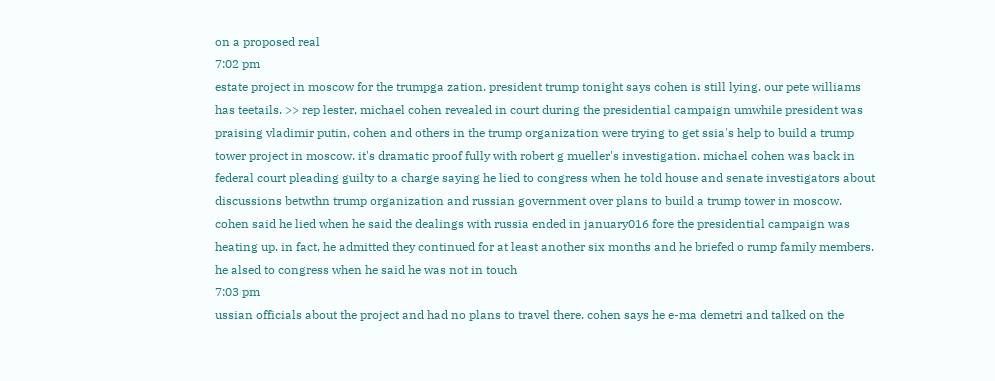on a proposed real
7:02 pm
estate project in moscow for the trumpga zation. president trump tonight says cohen is still lying. our pete williams has teetails. >> rep lester, michael cohen revealed in court during the presidential campaign umwhile president was praising vladimir putin, cohen and others in the trump organization were trying to get ssia's help to build a trump tower project in moscow. it's dramatic proof fully with robert g mueller's investigation. michael cohen was back in federal court pleading guilty to a charge saying he lied to congress when he told house and senate investigators about discussions betwthn trump organization and russian government over plans to build a trump tower in moscow. cohen said he lied when he said the dealings with russia ended in january016 fore the presidential campaign was heating up. in fact, he admitted they continued for at least another six months and he briefed o rump family members. he alsed to congress when he said he was not in touch
7:03 pm
ussian officials about the project and had no plans to travel there. cohen says he e-ma demetri and talked on the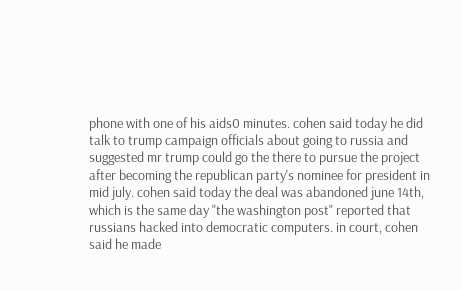phone with one of his aids0 minutes. cohen said today he did talk to trump campaign officials about going to russia and suggested mr trump could go the there to pursue the project after becoming the republican party's nominee for president in mid july. cohen said today the deal was abandoned june 14th, which is the same day "the washington post" reported that russians hacked into democratic computers. in court, cohen said he made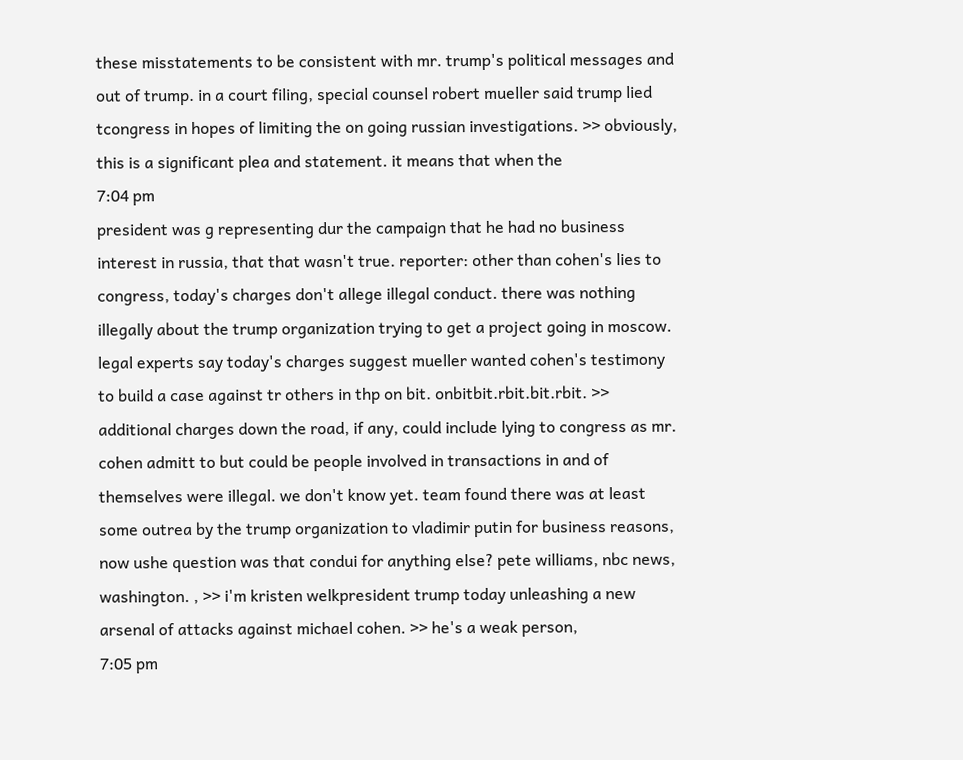these misstatements to be consistent with mr. trump's political messages and out of trump. in a court filing, special counsel robert mueller said trump lied tcongress in hopes of limiting the on going russian investigations. >> obviously, this is a significant plea and statement. it means that when the
7:04 pm
president was g representing dur the campaign that he had no business interest in russia, that that wasn't true. reporter: other than cohen's lies to congress, today's charges don't allege illegal conduct. there was nothing illegally about the trump organization trying to get a project going in moscow. legal experts say today's charges suggest mueller wanted cohen's testimony to build a case against tr others in thp on bit. onbitbit.rbit.bit.rbit. >> additional charges down the road, if any, could include lying to congress as mr. cohen admitt to but could be people involved in transactions in and of themselves were illegal. we don't know yet. team found there was at least some outrea by the trump organization to vladimir putin for business reasons, now ushe question was that condui for anything else? pete williams, nbc news, washington. , >> i'm kristen welkpresident trump today unleashing a new arsenal of attacks against michael cohen. >> he's a weak person,
7:05 pm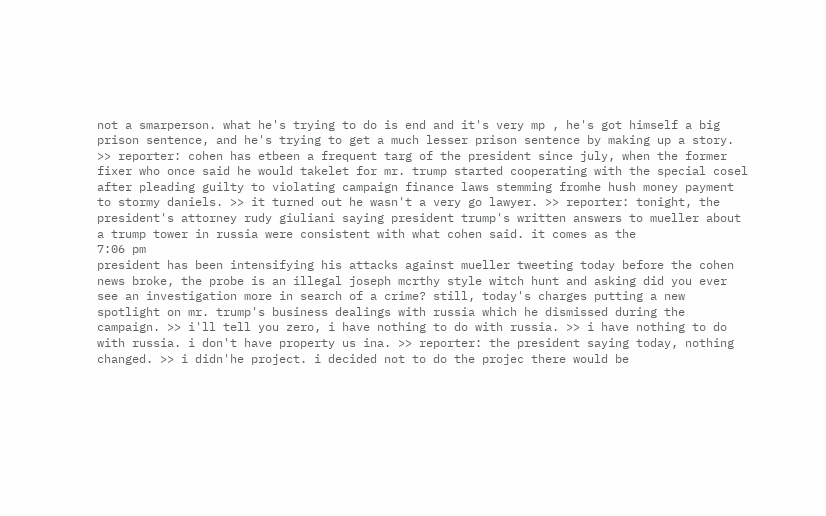not a smarperson. what he's trying to do is end and it's very mp , he's got himself a big prison sentence, and he's trying to get a much lesser prison sentence by making up a story. >> reporter: cohen has etbeen a frequent targ of the president since july, when the former fixer who once said he would takelet for mr. trump started cooperating with the special cosel after pleading guilty to violating campaign finance laws stemming fromhe hush money payment to stormy daniels. >> it turned out he wasn't a very go lawyer. >> reporter: tonight, the president's attorney rudy giuliani saying president trump's written answers to mueller about a trump tower in russia were consistent with what cohen said. it comes as the
7:06 pm
president has been intensifying his attacks against mueller tweeting today before the cohen news broke, the probe is an illegal joseph mcrthy style witch hunt and asking did you ever see an investigation more in search of a crime? still, today's charges putting a new spotlight on mr. trump's business dealings with russia which he dismissed during the campaign. >> i'll tell you zero, i have nothing to do with russia. >> i have nothing to do with russia. i don't have property us ina. >> reporter: the president saying today, nothing changed. >> i didn'he project. i decided not to do the projec there would be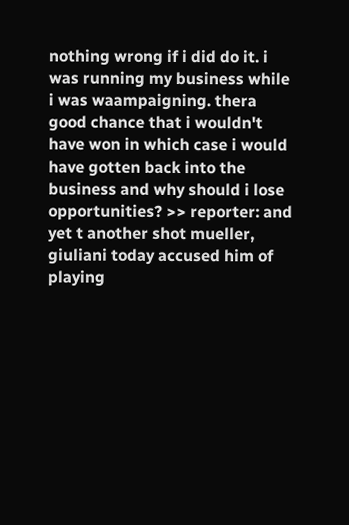nothing wrong if i did do it. i was running my business while i was waampaigning. thera good chance that i wouldn't have won in which case i would have gotten back into the business and why should i lose opportunities? >> reporter: and yet t another shot mueller, giuliani today accused him of playing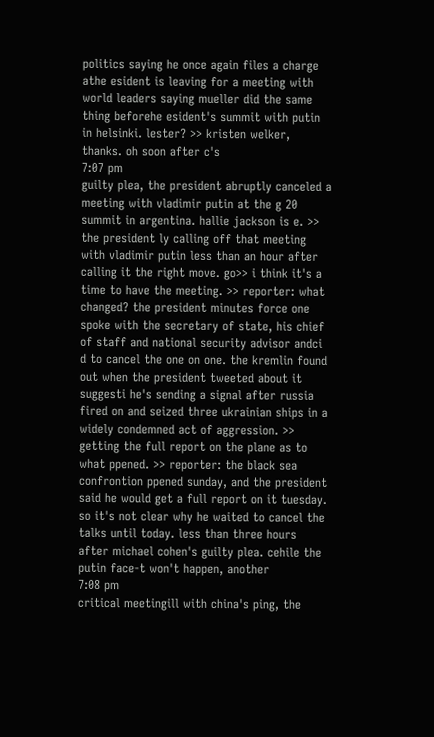politics saying he once again files a charge athe esident is leaving for a meeting with world leaders saying mueller did the same thing beforehe esident's summit with putin in helsinki. lester? >> kristen welker, thanks. oh soon after c's
7:07 pm
guilty plea, the president abruptly canceled a meeting with vladimir putin at the g 20 summit in argentina. hallie jackson is e. >> the president ly calling off that meeting with vladimir putin less than an hour after calling it the right move. go>> i think it's a time to have the meeting. >> reporter: what changed? the president minutes force one spoke with the secretary of state, his chief of staff and national security advisor andci d to cancel the one on one. the kremlin found out when the president tweeted about it suggesti he's sending a signal after russia fired on and seized three ukrainian ships in a widely condemned act of aggression. >> getting the full report on the plane as to what ppened. >> reporter: the black sea confrontion ppened sunday, and the president said he would get a full report on it tuesday. so it's not clear why he waited to cancel the talks until today. less than three hours after michael cohen's guilty plea. cehile the putin face-t won't happen, another
7:08 pm
critical meetingill with china's ping, the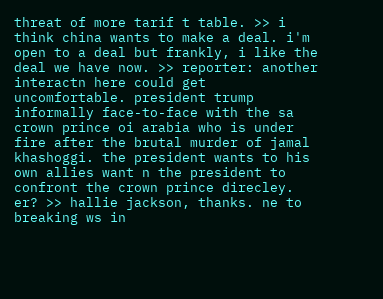threat of more tarif t table. >> i think china wants to make a deal. i'm open to a deal but frankly, i like the deal we have now. >> reporter: another interactn here could get uncomfortable. president trump informally face-to-face with the sa crown prince oi arabia who is under fire after the brutal murder of jamal khashoggi. the president wants to his own allies want n the president to confront the crown prince direcley. er? >> hallie jackson, thanks. ne to breaking ws in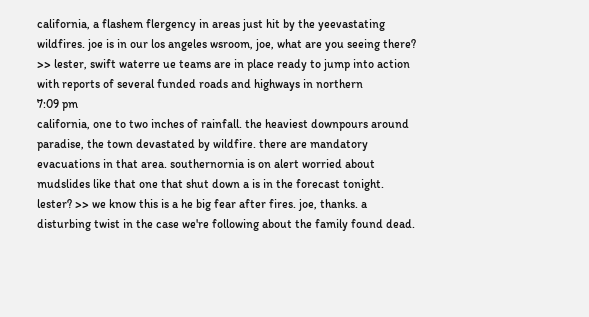california, a flashem flergency in areas just hit by the yeevastating wildfires. joe is in our los angeles wsroom, joe, what are you seeing there? >> lester, swift waterre ue teams are in place ready to jump into action with reports of several funded roads and highways in northern
7:09 pm
california, one to two inches of rainfall. the heaviest downpours around paradise, the town devastated by wildfire. there are mandatory evacuations in that area. southernornia is on alert worried about mudslides like that one that shut down a is in the forecast tonight. lester? >> we know this is a he big fear after fires. joe, thanks. a disturbing twist in the case we're following about the family found dead.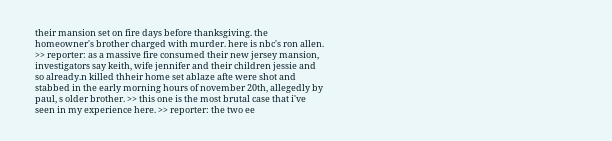their mansion set on fire days before thanksgiving. the homeowner's brother charged with murder. here is nbc's ron allen. >> reporter: as a massive fire consumed their new jersey mansion, investigators say keith, wife jennifer and their children jessie and so already.n killed thheir home set ablaze afte were shot and stabbed in the early morning hours of november 20th, allegedly by paul, s older brother. >> this one is the most brutal case that i've seen in my experience here. >> reporter: the two ee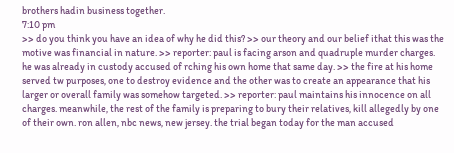brothers hadin business together.
7:10 pm
>> do you think you have an idea of why he did this? >> our theory and our belief ithat this was the motive was financial in nature. >> reporter: paul is facing arson and quadruple murder charges. he was already in custody accused of rching his own home that same day. >> the fire at his home served tw purposes, one to destroy evidence and the other was to create an appearance that his larger or overall family was somehow targeted. >> reporter: paul maintains his innocence on all charges. meanwhile, the rest of the family is preparing to bury their relatives, kill allegedly by one of their own. ron allen, nbc news, new jersey. the trial began today for the man accused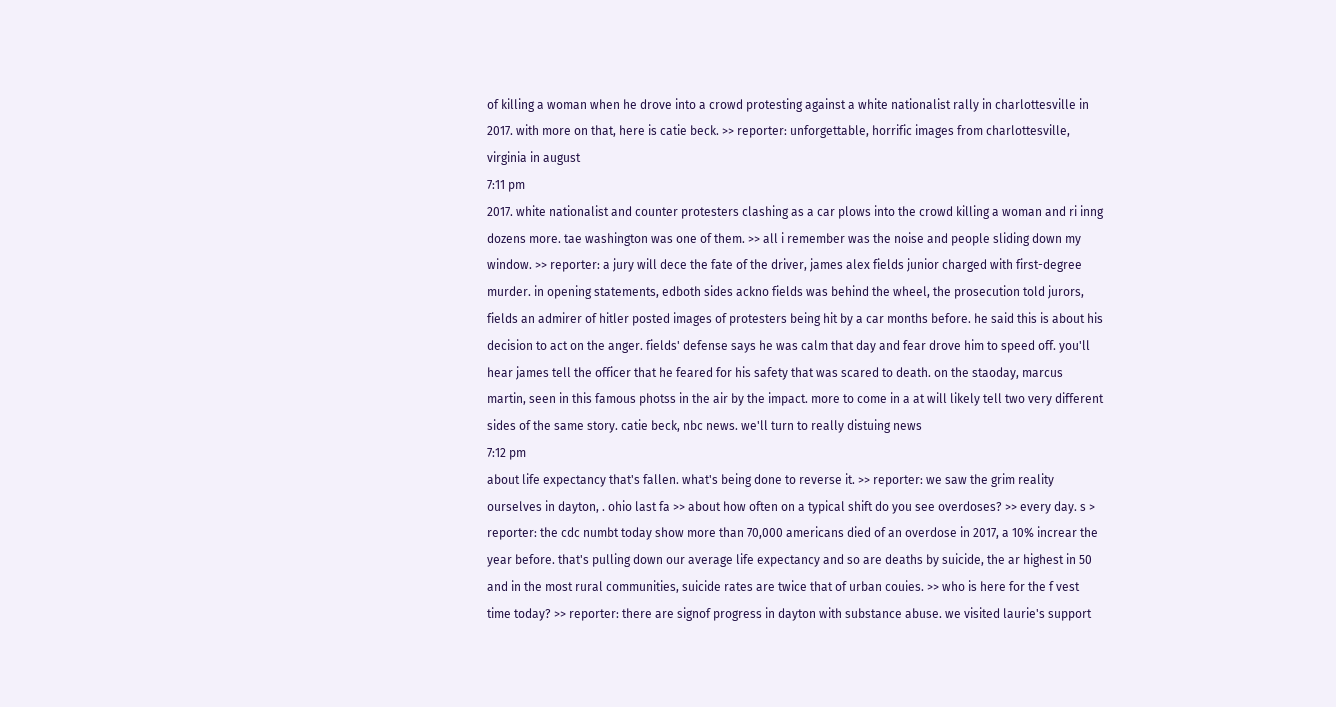of killing a woman when he drove into a crowd protesting against a white nationalist rally in charlottesville in 2017. with more on that, here is catie beck. >> reporter: unforgettable, horrific images from charlottesville, virginia in august
7:11 pm
2017. white nationalist and counter protesters clashing as a car plows into the crowd killing a woman and ri inng dozens more. tae washington was one of them. >> all i remember was the noise and people sliding down my window. >> reporter: a jury will dece the fate of the driver, james alex fields junior charged with first-degree murder. in opening statements, edboth sides ackno fields was behind the wheel, the prosecution told jurors, fields an admirer of hitler posted images of protesters being hit by a car months before. he said this is about his decision to act on the anger. fields' defense says he was calm that day and fear drove him to speed off. you'll hear james tell the officer that he feared for his safety that was scared to death. on the staoday, marcus martin, seen in this famous photss in the air by the impact. more to come in a at will likely tell two very different sides of the same story. catie beck, nbc news. we'll turn to really distuing news
7:12 pm
about life expectancy that's fallen. what's being done to reverse it. >> reporter: we saw the grim reality ourselves in dayton, . ohio last fa >> about how often on a typical shift do you see overdoses? >> every day. s > reporter: the cdc numbt today show more than 70,000 americans died of an overdose in 2017, a 10% increar the year before. that's pulling down our average life expectancy and so are deaths by suicide, the ar highest in 50 and in the most rural communities, suicide rates are twice that of urban couies. >> who is here for the f vest time today? >> reporter: there are signof progress in dayton with substance abuse. we visited laurie's support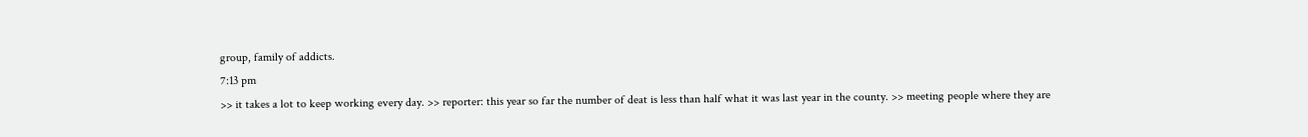group, family of addicts.
7:13 pm
>> it takes a lot to keep working every day. >> reporter: this year so far the number of deat is less than half what it was last year in the county. >> meeting people where they are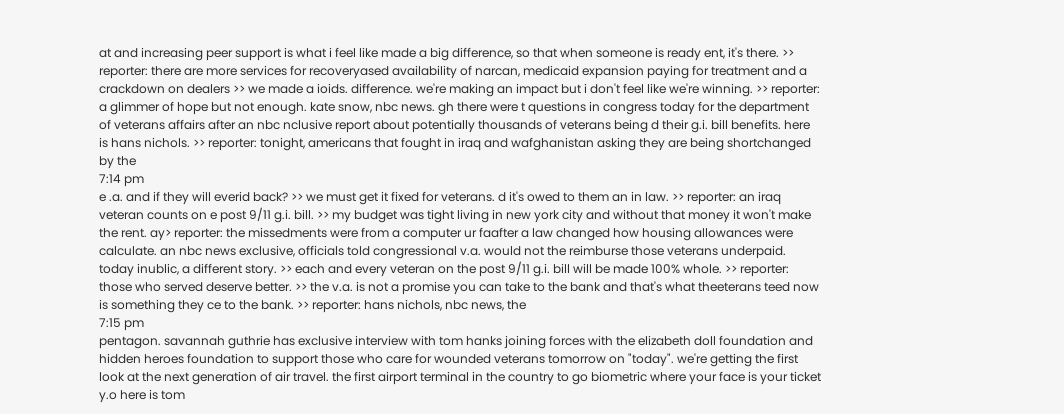at and increasing peer support is what i feel like made a big difference, so that when someone is ready ent, it's there. >> reporter: there are more services for recoveryased availability of narcan, medicaid expansion paying for treatment and a crackdown on dealers >> we made a ioids. difference. we're making an impact but i don't feel like we're winning. >> reporter: a glimmer of hope but not enough. kate snow, nbc news. gh there were t questions in congress today for the department of veterans affairs after an nbc nclusive report about potentially thousands of veterans being d their g.i. bill benefits. here is hans nichols. >> reporter: tonight, americans that fought in iraq and wafghanistan asking they are being shortchanged by the
7:14 pm
e .a. and if they will everid back? >> we must get it fixed for veterans. d it's owed to them an in law. >> reporter: an iraq veteran counts on e post 9/11 g.i. bill. >> my budget was tight living in new york city and without that money it won't make the rent. ay> reporter: the missedments were from a computer ur faafter a law changed how housing allowances were calculate. an nbc news exclusive, officials told congressional v.a. would not the reimburse those veterans underpaid. today inublic, a different story. >> each and every veteran on the post 9/11 g.i. bill will be made 100% whole. >> reporter: those who served deserve better. >> the v.a. is not a promise you can take to the bank and that's what theeterans teed now is something they ce to the bank. >> reporter: hans nichols, nbc news, the
7:15 pm
pentagon. savannah guthrie has exclusive interview with tom hanks joining forces with the elizabeth doll foundation and hidden heroes foundation to support those who care for wounded veterans tomorrow on "today". we're getting the first look at the next generation of air travel. the first airport terminal in the country to go biometric where your face is your ticket y.o here is tom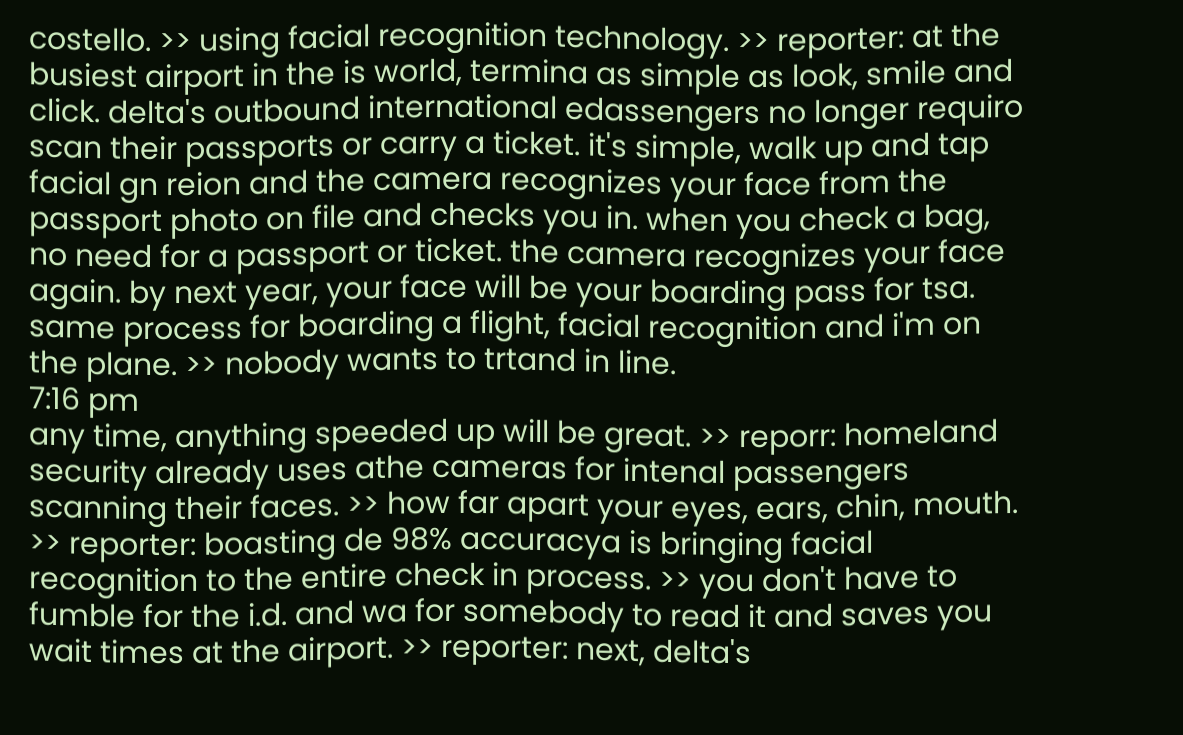costello. >> using facial recognition technology. >> reporter: at the busiest airport in the is world, termina as simple as look, smile and click. delta's outbound international edassengers no longer requiro scan their passports or carry a ticket. it's simple, walk up and tap facial gn reion and the camera recognizes your face from the passport photo on file and checks you in. when you check a bag, no need for a passport or ticket. the camera recognizes your face again. by next year, your face will be your boarding pass for tsa. same process for boarding a flight, facial recognition and i'm on the plane. >> nobody wants to trtand in line.
7:16 pm
any time, anything speeded up will be great. >> reporr: homeland security already uses athe cameras for intenal passengers scanning their faces. >> how far apart your eyes, ears, chin, mouth. >> reporter: boasting de 98% accuracya is bringing facial recognition to the entire check in process. >> you don't have to fumble for the i.d. and wa for somebody to read it and saves you wait times at the airport. >> reporter: next, delta's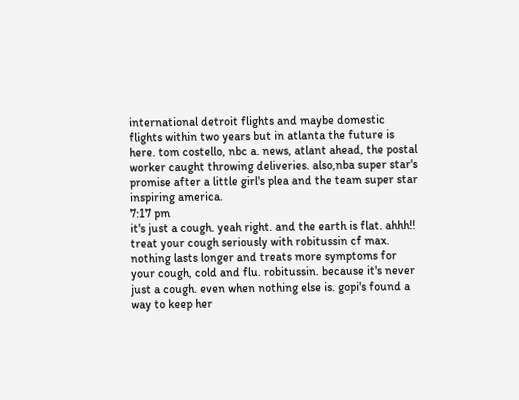international detroit flights and maybe domestic flights within two years but in atlanta the future is here. tom costello, nbc a. news, atlant ahead, the postal worker caught throwing deliveries. also,nba super star's promise after a little girl's plea and the team super star inspiring america.
7:17 pm
it's just a cough. yeah right. and the earth is flat. ahhh!! treat your cough seriously with robitussin cf max. nothing lasts longer and treats more symptoms for your cough, cold and flu. robitussin. because it's never just a cough. even when nothing else is. gopi's found a way to keep her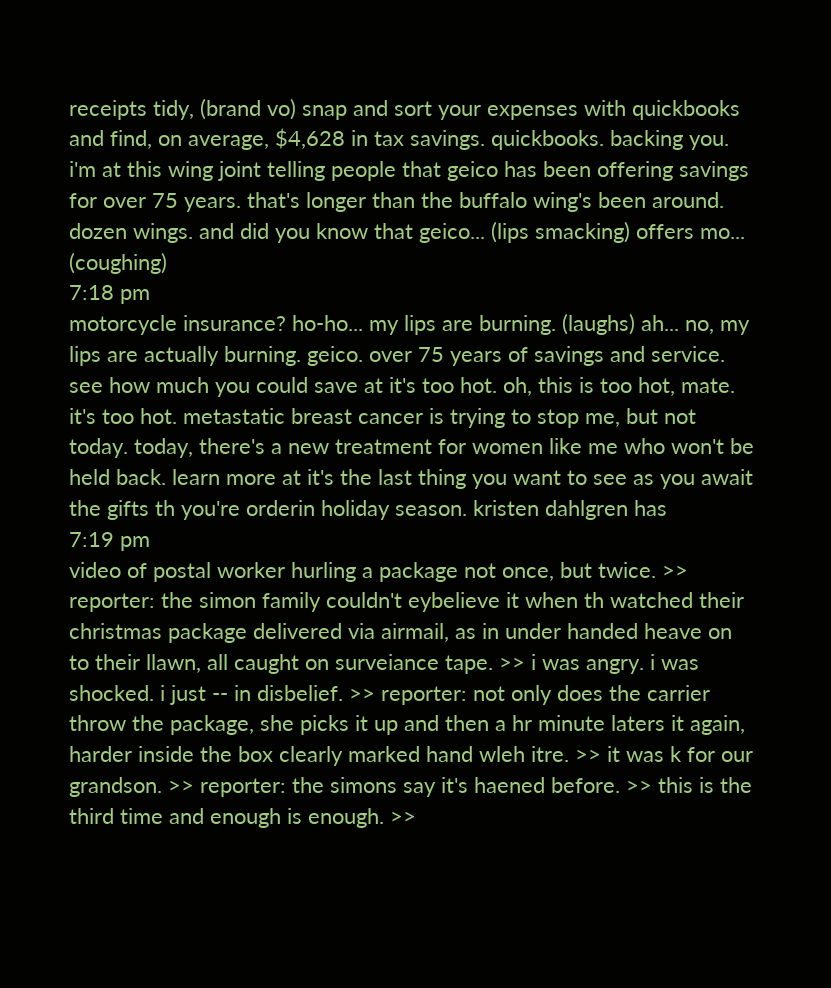receipts tidy, (brand vo) snap and sort your expenses with quickbooks and find, on average, $4,628 in tax savings. quickbooks. backing you. i'm at this wing joint telling people that geico has been offering savings for over 75 years. that's longer than the buffalo wing's been around. dozen wings. and did you know that geico... (lips smacking) offers mo... (coughing)
7:18 pm
motorcycle insurance? ho-ho... my lips are burning. (laughs) ah... no, my lips are actually burning. geico. over 75 years of savings and service. see how much you could save at it's too hot. oh, this is too hot, mate. it's too hot. metastatic breast cancer is trying to stop me, but not today. today, there's a new treatment for women like me who won't be held back. learn more at it's the last thing you want to see as you await the gifts th you're orderin holiday season. kristen dahlgren has
7:19 pm
video of postal worker hurling a package not once, but twice. >> reporter: the simon family couldn't eybelieve it when th watched their christmas package delivered via airmail, as in under handed heave on to their llawn, all caught on surveiance tape. >> i was angry. i was shocked. i just -- in disbelief. >> reporter: not only does the carrier throw the package, she picks it up and then a hr minute laters it again, harder inside the box clearly marked hand wleh itre. >> it was k for our grandson. >> reporter: the simons say it's haened before. >> this is the third time and enough is enough. >>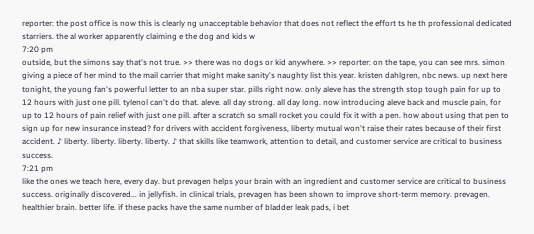reporter: the post office is now this is clearly ng unacceptable behavior that does not reflect the effort ts he th professional dedicated starriers. the al worker apparently claiming e the dog and kids w
7:20 pm
outside, but the simons say that's not true. >> there was no dogs or kid anywhere. >> reporter: on the tape, you can see mrs. simon giving a piece of her mind to the mail carrier that might make sanity's naughty list this year. kristen dahlgren, nbc news. up next here tonight, the young fan's powerful letter to an nba super star. pills right now. only aleve has the strength stop tough pain for up to 12 hours with just one pill. tylenol can't do that. aleve. all day strong. all day long. now introducing aleve back and muscle pain, for up to 12 hours of pain relief with just one pill. after a scratch so small rocket you could fix it with a pen. how about using that pen to sign up for new insurance instead? for drivers with accident forgiveness, liberty mutual won't raise their rates because of their first accident. ♪ liberty. liberty. liberty. liberty. ♪ that skills like teamwork, attention to detail, and customer service are critical to business success.
7:21 pm
like the ones we teach here, every day. but prevagen helps your brain with an ingredient and customer service are critical to business success. originally discovered... in jellyfish. in clinical trials, prevagen has been shown to improve short-term memory. prevagen. healthier brain. better life. if these packs have the same number of bladder leak pads, i bet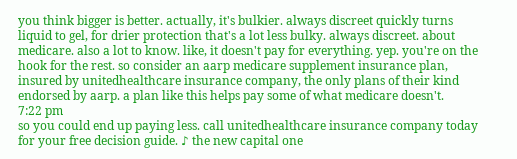you think bigger is better. actually, it's bulkier. always discreet quickly turns liquid to gel, for drier protection that's a lot less bulky. always discreet. about medicare. also a lot to know. like, it doesn't pay for everything. yep. you're on the hook for the rest. so consider an aarp medicare supplement insurance plan, insured by unitedhealthcare insurance company, the only plans of their kind endorsed by aarp. a plan like this helps pay some of what medicare doesn't.
7:22 pm
so you could end up paying less. call unitedhealthcare insurance company today for your free decision guide. ♪ the new capital one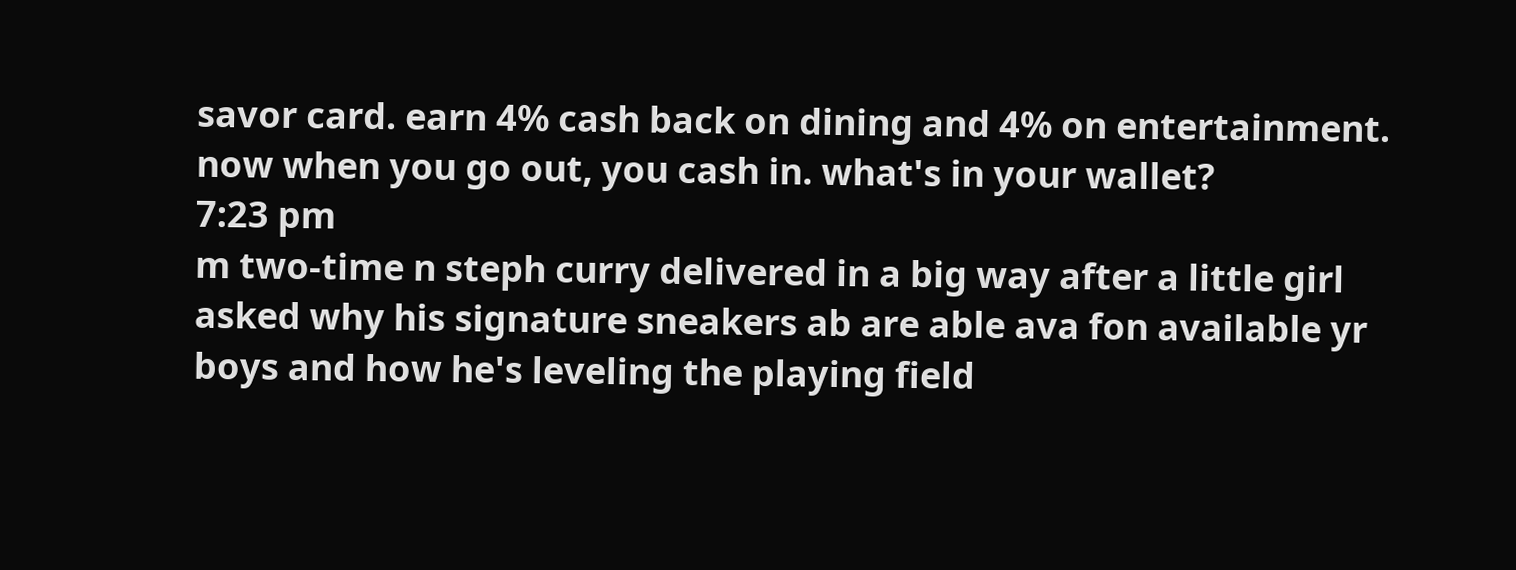savor card. earn 4% cash back on dining and 4% on entertainment. now when you go out, you cash in. what's in your wallet?
7:23 pm
m two-time n steph curry delivered in a big way after a little girl asked why his signature sneakers ab are able ava fon available yr boys and how he's leveling the playing field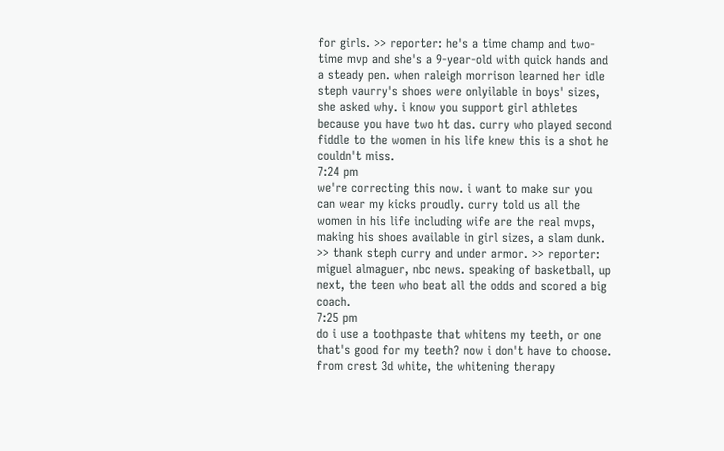for girls. >> reporter: he's a time champ and two-time mvp and she's a 9-year-old with quick hands and a steady pen. when raleigh morrison learned her idle steph vaurry's shoes were onlyilable in boys' sizes, she asked why. i know you support girl athletes because you have two ht das. curry who played second fiddle to the women in his life knew this is a shot he couldn't miss.
7:24 pm
we're correcting this now. i want to make sur you can wear my kicks proudly. curry told us all the women in his life including wife are the real mvps, making his shoes available in girl sizes, a slam dunk. >> thank steph curry and under armor. >> reporter: miguel almaguer, nbc news. speaking of basketball, up next, the teen who beat all the odds and scored a big coach.
7:25 pm
do i use a toothpaste that whitens my teeth, or one that's good for my teeth? now i don't have to choose. from crest 3d white, the whitening therapy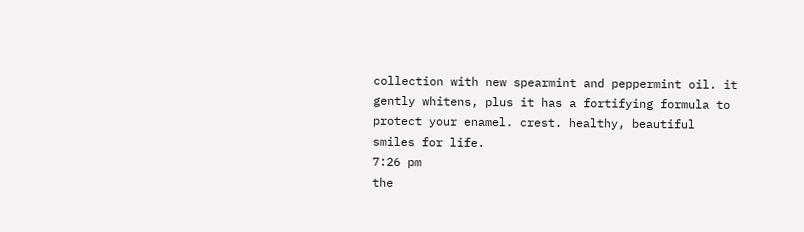collection with new spearmint and peppermint oil. it gently whitens, plus it has a fortifying formula to protect your enamel. crest. healthy, beautiful smiles for life.
7:26 pm
the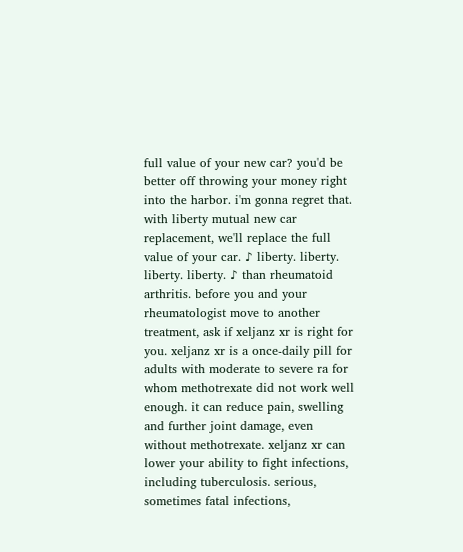full value of your new car? you'd be better off throwing your money right into the harbor. i'm gonna regret that. with liberty mutual new car replacement, we'll replace the full value of your car. ♪ liberty. liberty. liberty. liberty. ♪ than rheumatoid arthritis. before you and your rheumatologist move to another treatment, ask if xeljanz xr is right for you. xeljanz xr is a once-daily pill for adults with moderate to severe ra for whom methotrexate did not work well enough. it can reduce pain, swelling and further joint damage, even without methotrexate. xeljanz xr can lower your ability to fight infections, including tuberculosis. serious, sometimes fatal infections,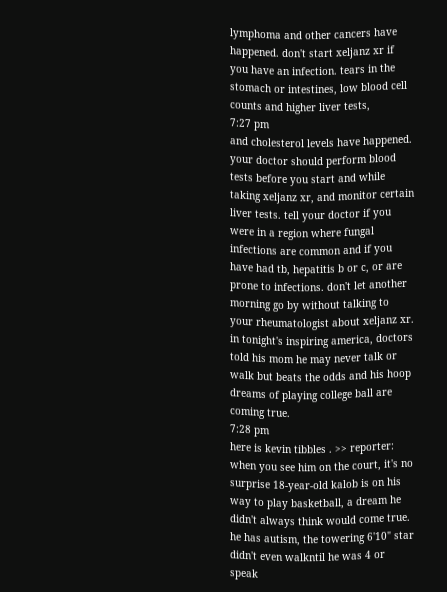lymphoma and other cancers have happened. don't start xeljanz xr if you have an infection. tears in the stomach or intestines, low blood cell counts and higher liver tests,
7:27 pm
and cholesterol levels have happened. your doctor should perform blood tests before you start and while taking xeljanz xr, and monitor certain liver tests. tell your doctor if you were in a region where fungal infections are common and if you have had tb, hepatitis b or c, or are prone to infections. don't let another morning go by without talking to your rheumatologist about xeljanz xr. in tonight's inspiring america, doctors told his mom he may never talk or walk but beats the odds and his hoop dreams of playing college ball are coming true.
7:28 pm
here is kevin tibbles . >> reporter: when you see him on the court, it's no surprise 18-year-old kalob is on his way to play basketball, a dream he didn't always think would come true. he has autism, the towering 6'10" star didn't even walkntil he was 4 or speak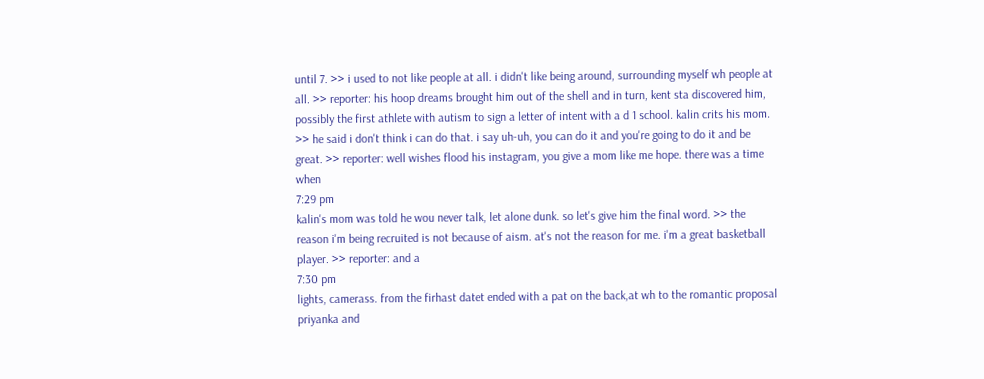until 7. >> i used to not like people at all. i didn't like being around, surrounding myself wh people at all. >> reporter: his hoop dreams brought him out of the shell and in turn, kent sta discovered him, possibly the first athlete with autism to sign a letter of intent with a d 1 school. kalin crits his mom. >> he said i don't think i can do that. i say uh-uh, you can do it and you're going to do it and be great. >> reporter: well wishes flood his instagram, you give a mom like me hope. there was a time when
7:29 pm
kalin's mom was told he wou never talk, let alone dunk. so let's give him the final word. >> the reason i'm being recruited is not because of aism. at's not the reason for me. i'm a great basketball player. >> reporter: and a
7:30 pm
lights, camerass. from the firhast datet ended with a pat on the back,at wh to the romantic proposal priyanka and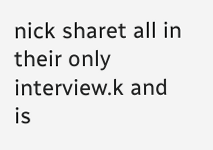nick sharet all in their only interview.k and is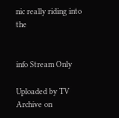nic really riding into the


info Stream Only

Uploaded by TV Archive on